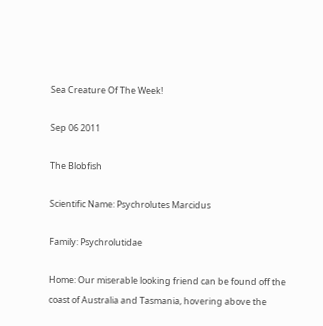Sea Creature Of The Week!

Sep 06 2011

The Blobfish

Scientific Name: Psychrolutes Marcidus

Family: Psychrolutidae

Home: Our miserable looking friend can be found off the coast of Australia and Tasmania, hovering above the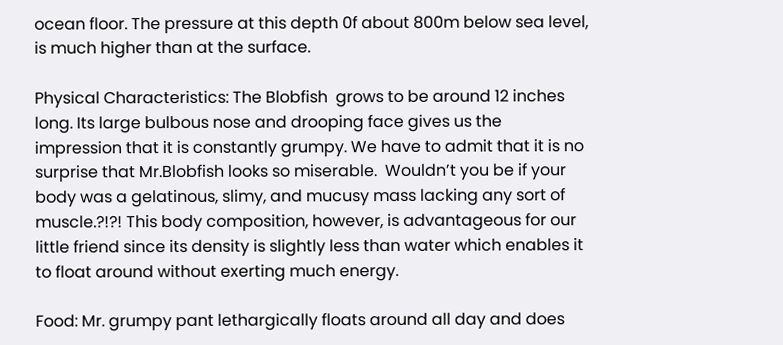ocean floor. The pressure at this depth 0f about 800m below sea level, is much higher than at the surface.

Physical Characteristics: The Blobfish  grows to be around 12 inches long. Its large bulbous nose and drooping face gives us the impression that it is constantly grumpy. We have to admit that it is no surprise that Mr.Blobfish looks so miserable.  Wouldn’t you be if your body was a gelatinous, slimy, and mucusy mass lacking any sort of muscle.?!?! This body composition, however, is advantageous for our little friend since its density is slightly less than water which enables it to float around without exerting much energy.

Food: Mr. grumpy pant lethargically floats around all day and does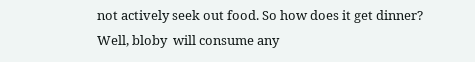not actively seek out food. So how does it get dinner? Well, bloby  will consume any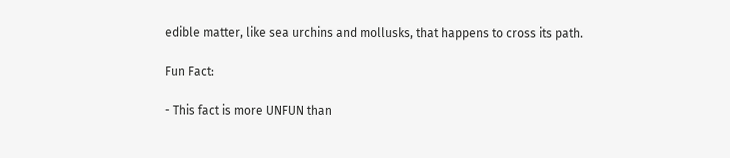edible matter, like sea urchins and mollusks, that happens to cross its path.

Fun Fact:

- This fact is more UNFUN than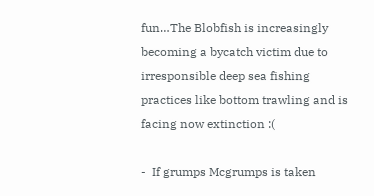fun…The Blobfish is increasingly becoming a bycatch victim due to irresponsible deep sea fishing practices like bottom trawling and is facing now extinction :(

-  If grumps Mcgrumps is taken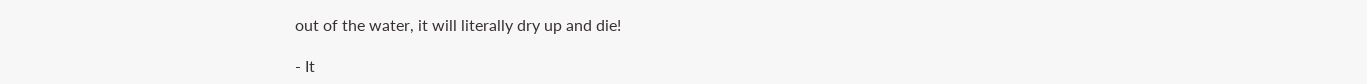out of the water, it will literally dry up and die!

- It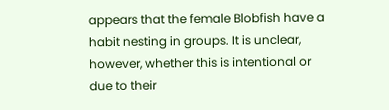appears that the female Blobfish have a habit nesting in groups. It is unclear, however, whether this is intentional or due to their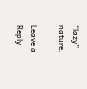“lazy” nature.

Leave a Reply